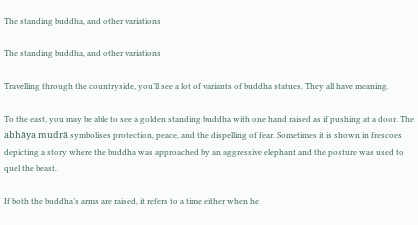The standing buddha, and other variations

The standing buddha, and other variations

Travelling through the countryside, you’ll see a lot of variants of buddha statues. They all have meaning.

To the east, you may be able to see a golden standing buddha with one hand raised as if pushing at a door. The abhāya mudrā symbolises protection, peace, and the dispelling of fear. Sometimes it is shown in frescoes depicting a story where the buddha was approached by an aggressive elephant and the posture was used to quel the beast.

If both the buddha’s arms are raised, it refers to a time either when he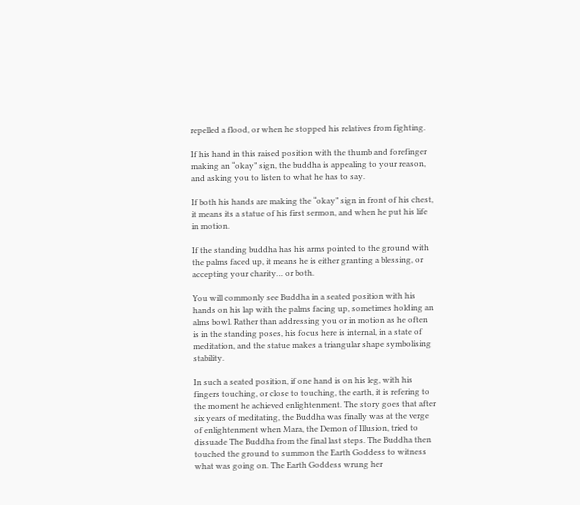repelled a flood, or when he stopped his relatives from fighting.

If his hand in this raised position with the thumb and forefinger making an “okay” sign, the buddha is appealing to your reason, and asking you to listen to what he has to say.

If both his hands are making the “okay” sign in front of his chest, it means its a statue of his first sermon, and when he put his life in motion.

If the standing buddha has his arms pointed to the ground with the palms faced up, it means he is either granting a blessing, or accepting your charity… or both.

You will commonly see Buddha in a seated position with his hands on his lap with the palms facing up, sometimes holding an alms bowl. Rather than addressing you or in motion as he often is in the standing poses, his focus here is internal, in a state of meditation, and the statue makes a triangular shape symbolising stability.

In such a seated position, if one hand is on his leg, with his fingers touching, or close to touching, the earth, it is refering to the moment he achieved enlightenment. The story goes that after six years of meditating, the Buddha was finally was at the verge of enlightenment when Mara, the Demon of Illusion, tried to dissuade The Buddha from the final last steps. The Buddha then touched the ground to summon the Earth Goddess to witness what was going on. The Earth Goddess wrung her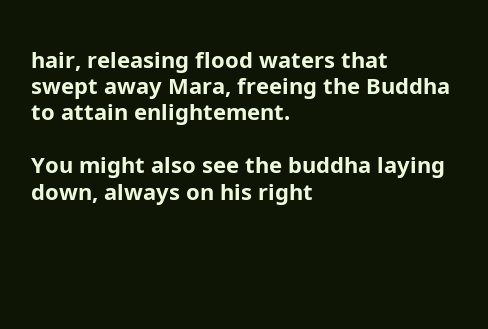hair, releasing flood waters that swept away Mara, freeing the Buddha to attain enlightement.

You might also see the buddha laying down, always on his right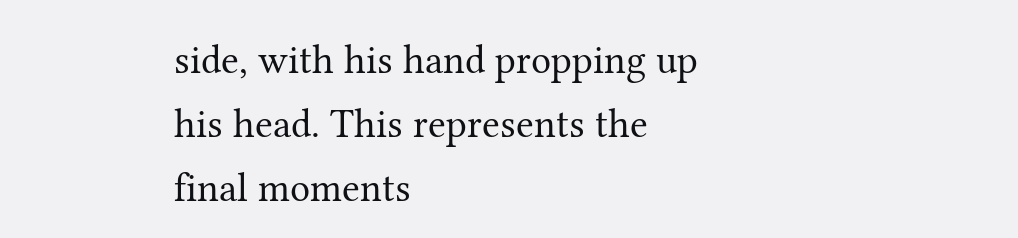side, with his hand propping up his head. This represents the final moments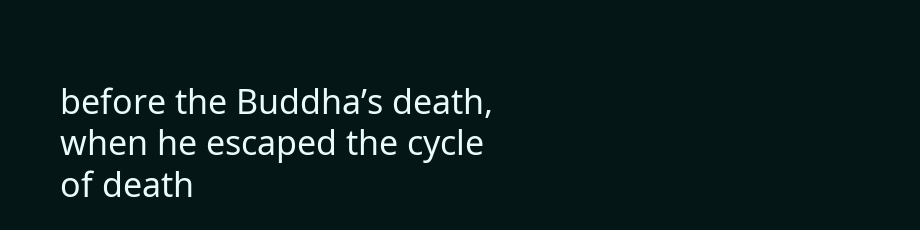before the Buddha’s death, when he escaped the cycle of death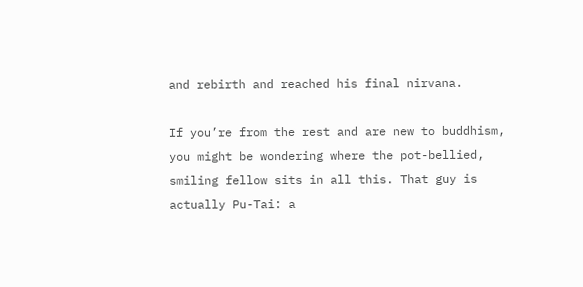and rebirth and reached his final nirvana.

If you’re from the rest and are new to buddhism, you might be wondering where the pot-bellied, smiling fellow sits in all this. That guy is actually Pu-Tai: a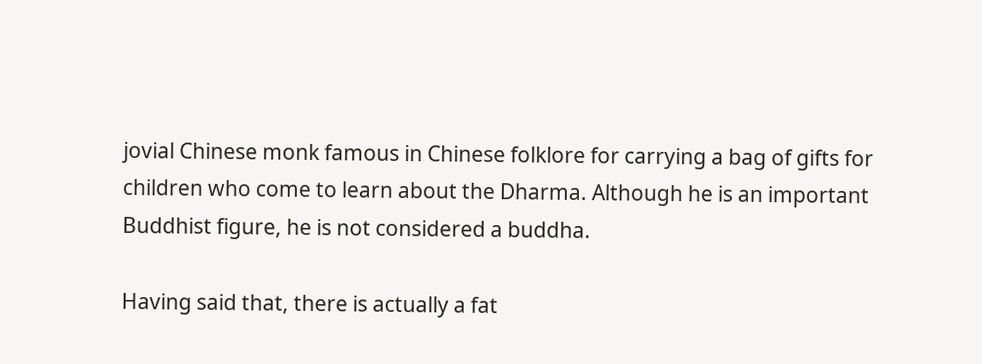jovial Chinese monk famous in Chinese folklore for carrying a bag of gifts for children who come to learn about the Dharma. Although he is an important Buddhist figure, he is not considered a buddha.

Having said that, there is actually a fat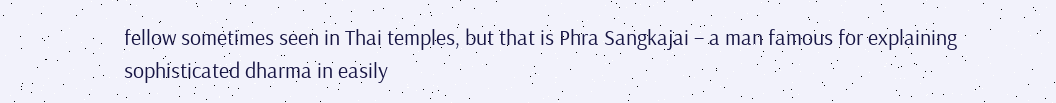fellow sometimes seen in Thai temples, but that is Phra Sangkajai – a man famous for explaining sophisticated dharma in easily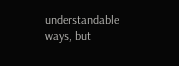understandable ways, but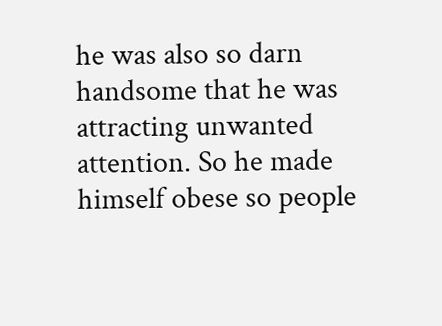he was also so darn handsome that he was attracting unwanted attention. So he made himself obese so people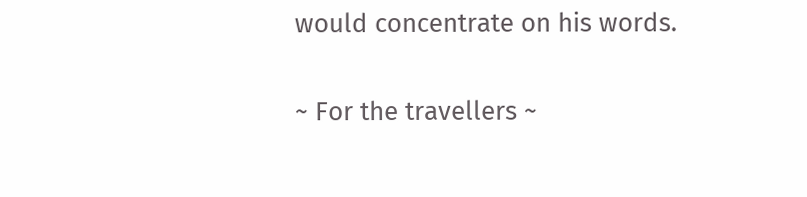would concentrate on his words.

~ For the travellers ~